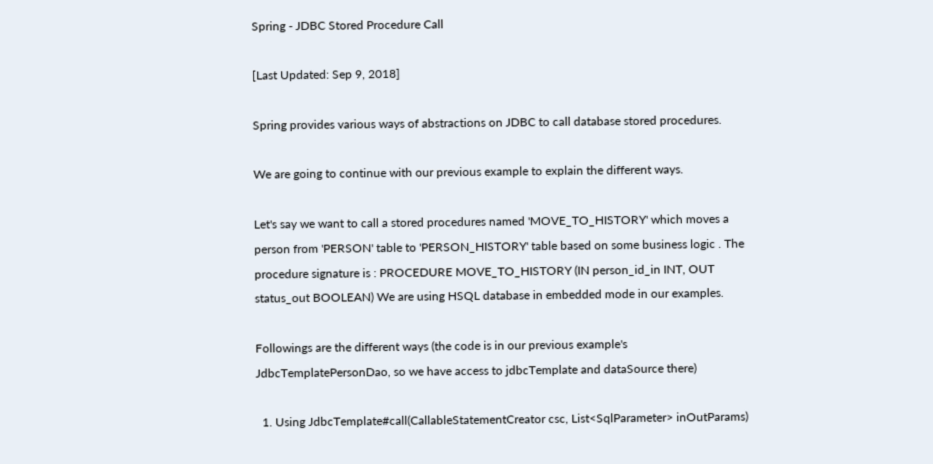Spring - JDBC Stored Procedure Call

[Last Updated: Sep 9, 2018]

Spring provides various ways of abstractions on JDBC to call database stored procedures.

We are going to continue with our previous example to explain the different ways.

Let's say we want to call a stored procedures named 'MOVE_TO_HISTORY' which moves a person from 'PERSON' table to 'PERSON_HISTORY' table based on some business logic . The procedure signature is : PROCEDURE MOVE_TO_HISTORY (IN person_id_in INT, OUT status_out BOOLEAN) We are using HSQL database in embedded mode in our examples.

Followings are the different ways (the code is in our previous example's JdbcTemplatePersonDao, so we have access to jdbcTemplate and dataSource there)

  1. Using JdbcTemplate#call(CallableStatementCreator csc, List<SqlParameter> inOutParams)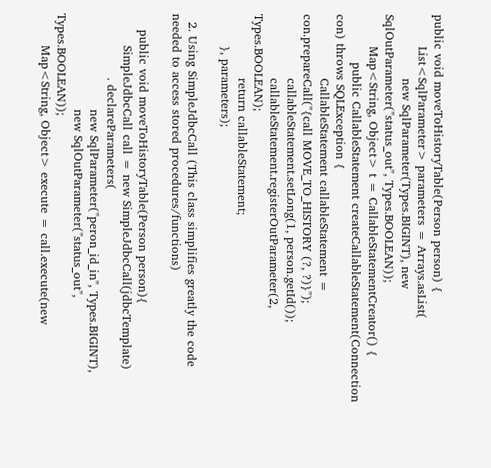public void moveToHistoryTable(Person person) {
        List<SqlParameter> parameters = Arrays.asList(
                new SqlParameter(Types.BIGINT), new SqlOutParameter("status_out", Types.BOOLEAN));
        Map<String, Object> t = CallableStatementCreator() {
            public CallableStatement createCallableStatement(Connection con) throws SQLException {
                CallableStatement callableStatement = con.prepareCall("{call MOVE_TO_HISTORY (?, ?)}");
                callableStatement.setLong(1, person.getId());
                callableStatement.registerOutParameter(2, Types.BOOLEAN);
                return callableStatement;
        }, parameters);

  2. Using SimpleJdbcCall (This class simplifies greatly the code needed to access stored procedures/functions)

    public void moveToHistoryTable(Person person){
        SimpleJdbcCall call = new SimpleJdbcCall(jdbcTemplate)
                . declareParameters(
                        new SqlParameter("peron_id_in", Types.BIGINT),
                        new SqlOutParameter("status_out", Types.BOOLEAN));
        Map<String, Object> execute = call.execute(new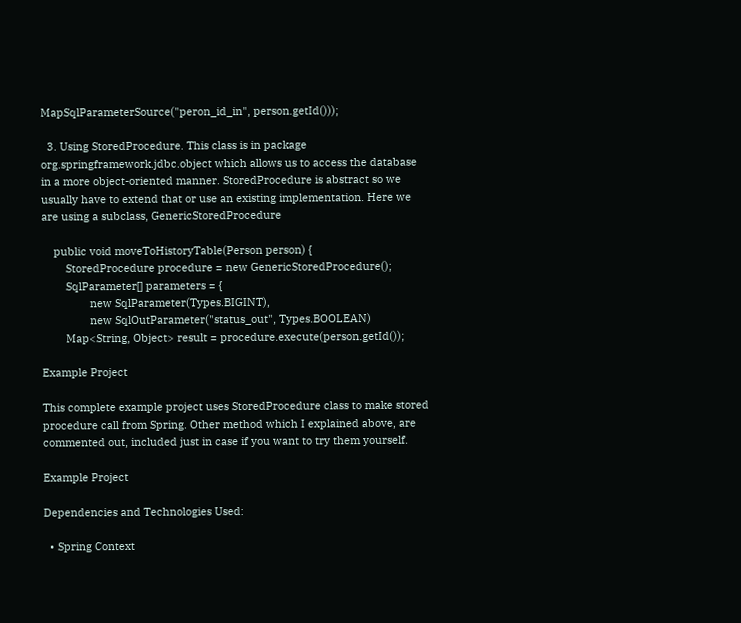MapSqlParameterSource("peron_id_in", person.getId()));

  3. Using StoredProcedure. This class is in package org.springframework.jdbc.object which allows us to access the database in a more object-oriented manner. StoredProcedure is abstract so we usually have to extend that or use an existing implementation. Here we are using a subclass, GenericStoredProcedure

    public void moveToHistoryTable(Person person) {
        StoredProcedure procedure = new GenericStoredProcedure();
        SqlParameter[] parameters = {
                new SqlParameter(Types.BIGINT),
                new SqlOutParameter("status_out", Types.BOOLEAN)
        Map<String, Object> result = procedure.execute(person.getId());

Example Project

This complete example project uses StoredProcedure class to make stored procedure call from Spring. Other method which I explained above, are commented out, included just in case if you want to try them yourself.

Example Project

Dependencies and Technologies Used:

  • Spring Context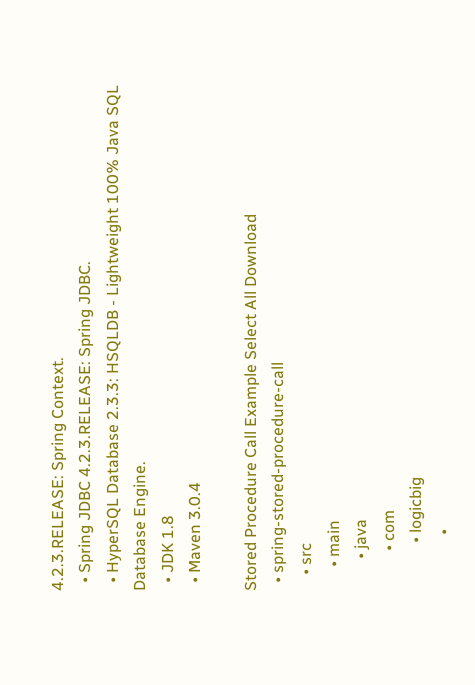4.2.3.RELEASE: Spring Context.
  • Spring JDBC 4.2.3.RELEASE: Spring JDBC.
  • HyperSQL Database 2.3.3: HSQLDB - Lightweight 100% Java SQL Database Engine.
  • JDK 1.8
  • Maven 3.0.4

Stored Procedure Call Example Select All Download
  • spring-stored-procedure-call
    • src
      • main
        • java
          • com
            • logicbig
              •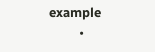example
          •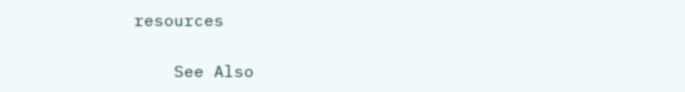resources

    See Also